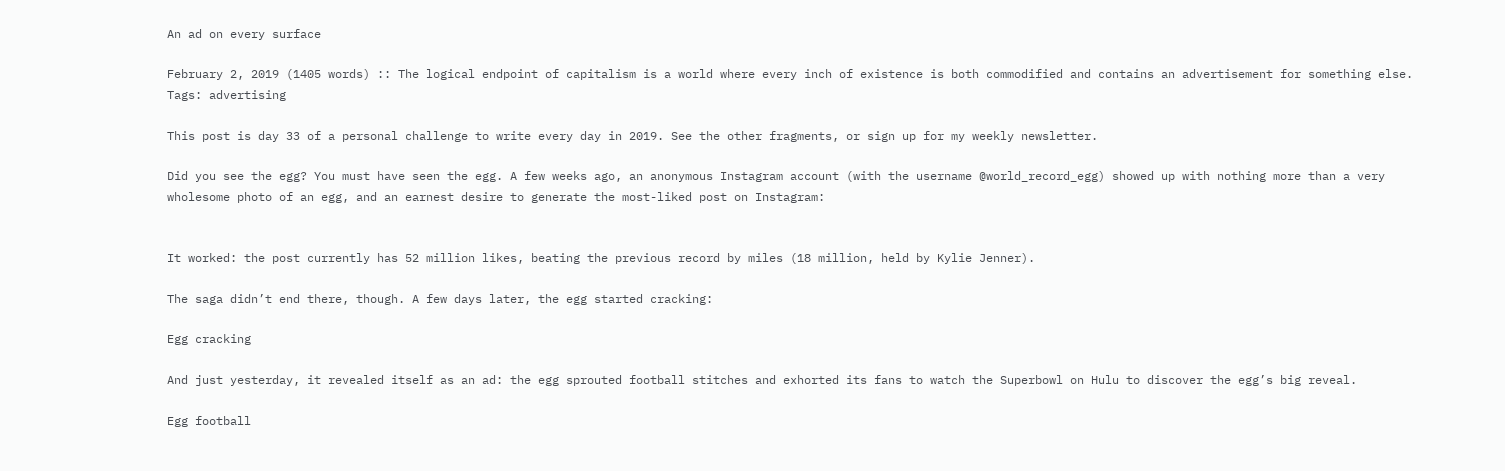An ad on every surface

February 2, 2019 (1405 words) :: The logical endpoint of capitalism is a world where every inch of existence is both commodified and contains an advertisement for something else.
Tags: advertising

This post is day 33 of a personal challenge to write every day in 2019. See the other fragments, or sign up for my weekly newsletter.

Did you see the egg? You must have seen the egg. A few weeks ago, an anonymous Instagram account (with the username @world_record_egg) showed up with nothing more than a very wholesome photo of an egg, and an earnest desire to generate the most-liked post on Instagram:


It worked: the post currently has 52 million likes, beating the previous record by miles (18 million, held by Kylie Jenner).

The saga didn’t end there, though. A few days later, the egg started cracking:

Egg cracking

And just yesterday, it revealed itself as an ad: the egg sprouted football stitches and exhorted its fans to watch the Superbowl on Hulu to discover the egg’s big reveal.

Egg football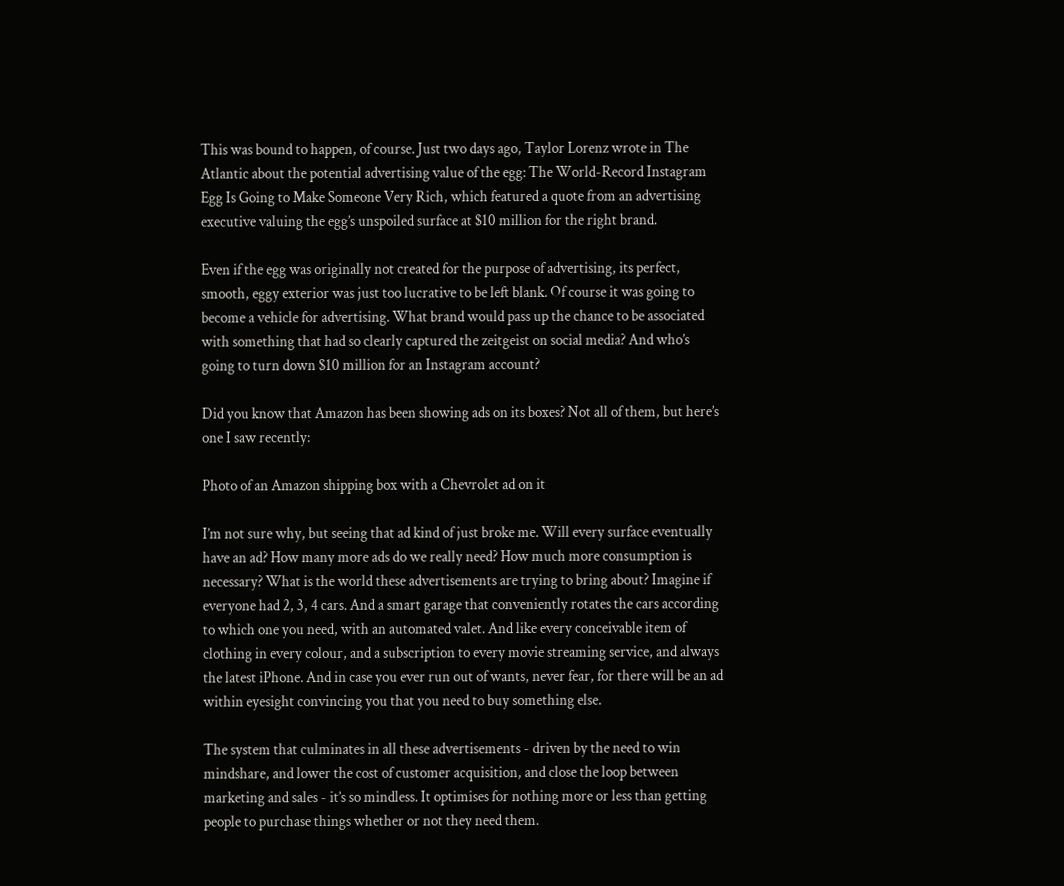This was bound to happen, of course. Just two days ago, Taylor Lorenz wrote in The Atlantic about the potential advertising value of the egg: The World-Record Instagram Egg Is Going to Make Someone Very Rich, which featured a quote from an advertising executive valuing the egg’s unspoiled surface at $10 million for the right brand.

Even if the egg was originally not created for the purpose of advertising, its perfect, smooth, eggy exterior was just too lucrative to be left blank. Of course it was going to become a vehicle for advertising. What brand would pass up the chance to be associated with something that had so clearly captured the zeitgeist on social media? And who’s going to turn down $10 million for an Instagram account?

Did you know that Amazon has been showing ads on its boxes? Not all of them, but here’s one I saw recently:

Photo of an Amazon shipping box with a Chevrolet ad on it

I’m not sure why, but seeing that ad kind of just broke me. Will every surface eventually have an ad? How many more ads do we really need? How much more consumption is necessary? What is the world these advertisements are trying to bring about? Imagine if everyone had 2, 3, 4 cars. And a smart garage that conveniently rotates the cars according to which one you need, with an automated valet. And like every conceivable item of clothing in every colour, and a subscription to every movie streaming service, and always the latest iPhone. And in case you ever run out of wants, never fear, for there will be an ad within eyesight convincing you that you need to buy something else.

The system that culminates in all these advertisements - driven by the need to win mindshare, and lower the cost of customer acquisition, and close the loop between marketing and sales - it’s so mindless. It optimises for nothing more or less than getting people to purchase things whether or not they need them.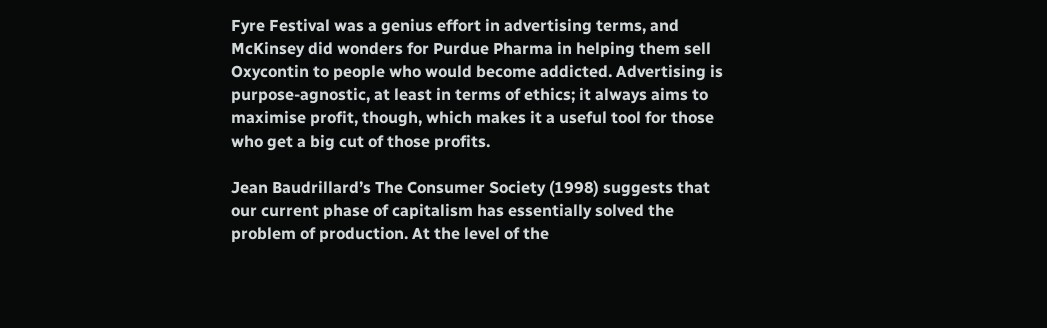Fyre Festival was a genius effort in advertising terms, and McKinsey did wonders for Purdue Pharma in helping them sell Oxycontin to people who would become addicted. Advertising is purpose-agnostic, at least in terms of ethics; it always aims to maximise profit, though, which makes it a useful tool for those who get a big cut of those profits.

Jean Baudrillard’s The Consumer Society (1998) suggests that our current phase of capitalism has essentially solved the problem of production. At the level of the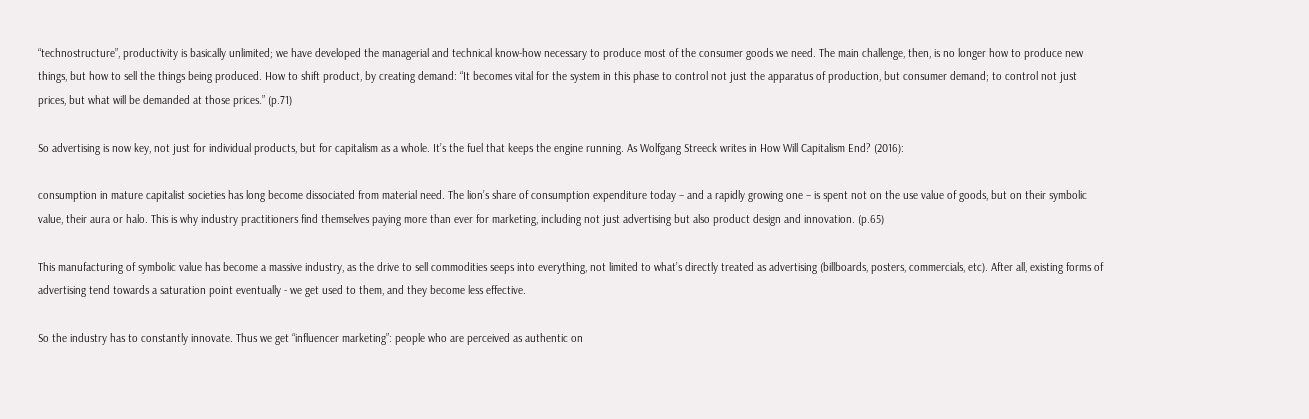“technostructure”, productivity is basically unlimited; we have developed the managerial and technical know-how necessary to produce most of the consumer goods we need. The main challenge, then, is no longer how to produce new things, but how to sell the things being produced. How to shift product, by creating demand: “It becomes vital for the system in this phase to control not just the apparatus of production, but consumer demand; to control not just prices, but what will be demanded at those prices.” (p.71)

So advertising is now key, not just for individual products, but for capitalism as a whole. It’s the fuel that keeps the engine running. As Wolfgang Streeck writes in How Will Capitalism End? (2016):

consumption in mature capitalist societies has long become dissociated from material need. The lion’s share of consumption expenditure today – and a rapidly growing one – is spent not on the use value of goods, but on their symbolic value, their aura or halo. This is why industry practitioners find themselves paying more than ever for marketing, including not just advertising but also product design and innovation. (p.65)

This manufacturing of symbolic value has become a massive industry, as the drive to sell commodities seeps into everything, not limited to what’s directly treated as advertising (billboards, posters, commercials, etc). After all, existing forms of advertising tend towards a saturation point eventually - we get used to them, and they become less effective.

So the industry has to constantly innovate. Thus we get “influencer marketing”: people who are perceived as authentic on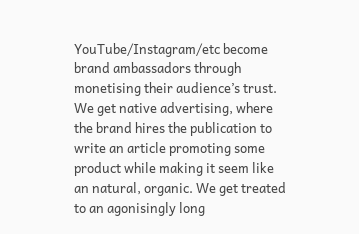YouTube/Instagram/etc become brand ambassadors through monetising their audience’s trust. We get native advertising, where the brand hires the publication to write an article promoting some product while making it seem like an natural, organic. We get treated to an agonisingly long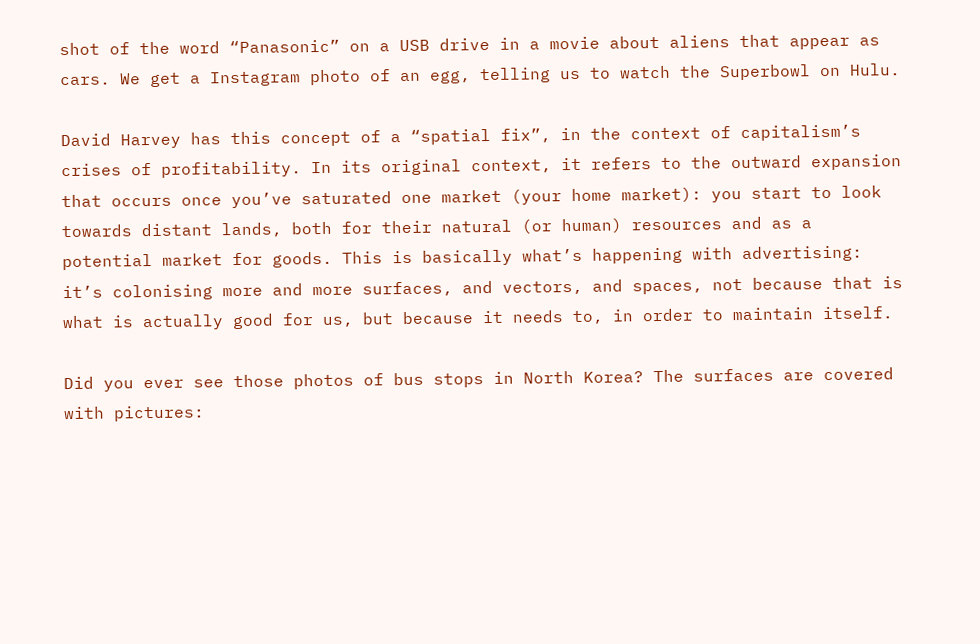shot of the word “Panasonic” on a USB drive in a movie about aliens that appear as cars. We get a Instagram photo of an egg, telling us to watch the Superbowl on Hulu.

David Harvey has this concept of a “spatial fix”, in the context of capitalism’s crises of profitability. In its original context, it refers to the outward expansion that occurs once you’ve saturated one market (your home market): you start to look towards distant lands, both for their natural (or human) resources and as a potential market for goods. This is basically what’s happening with advertising: it’s colonising more and more surfaces, and vectors, and spaces, not because that is what is actually good for us, but because it needs to, in order to maintain itself.

Did you ever see those photos of bus stops in North Korea? The surfaces are covered with pictures: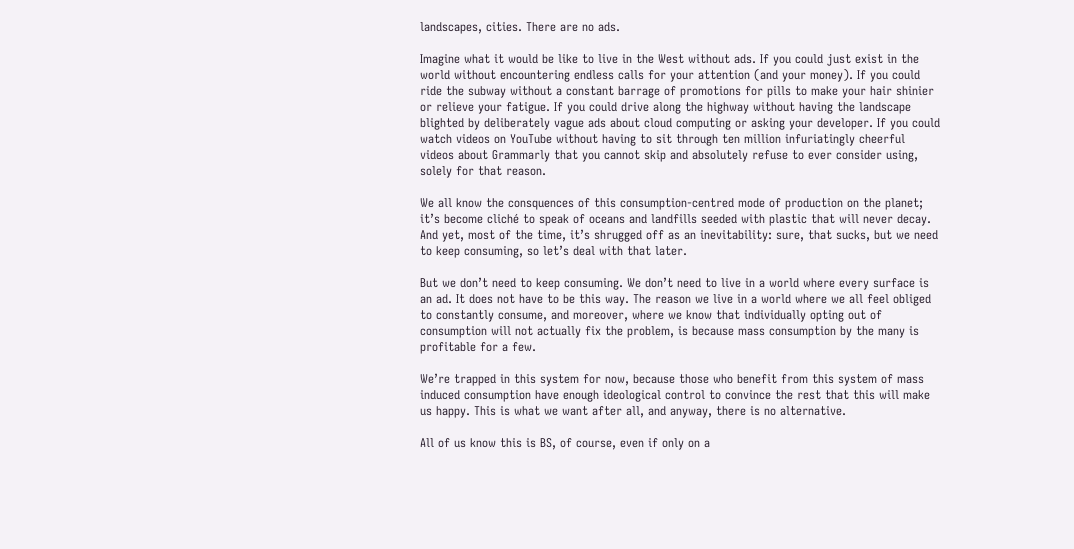landscapes, cities. There are no ads.

Imagine what it would be like to live in the West without ads. If you could just exist in the world without encountering endless calls for your attention (and your money). If you could ride the subway without a constant barrage of promotions for pills to make your hair shinier or relieve your fatigue. If you could drive along the highway without having the landscape blighted by deliberately vague ads about cloud computing or asking your developer. If you could watch videos on YouTube without having to sit through ten million infuriatingly cheerful videos about Grammarly that you cannot skip and absolutely refuse to ever consider using, solely for that reason.

We all know the consquences of this consumption-centred mode of production on the planet; it’s become cliché to speak of oceans and landfills seeded with plastic that will never decay. And yet, most of the time, it’s shrugged off as an inevitability: sure, that sucks, but we need to keep consuming, so let’s deal with that later.

But we don’t need to keep consuming. We don’t need to live in a world where every surface is an ad. It does not have to be this way. The reason we live in a world where we all feel obliged to constantly consume, and moreover, where we know that individually opting out of consumption will not actually fix the problem, is because mass consumption by the many is profitable for a few.

We’re trapped in this system for now, because those who benefit from this system of mass induced consumption have enough ideological control to convince the rest that this will make us happy. This is what we want after all, and anyway, there is no alternative.

All of us know this is BS, of course, even if only on a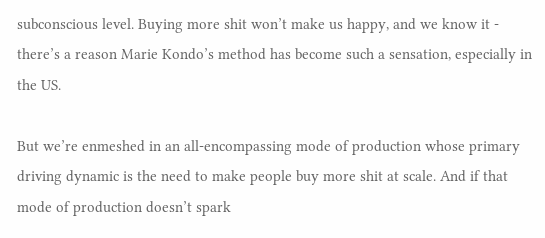subconscious level. Buying more shit won’t make us happy, and we know it - there’s a reason Marie Kondo’s method has become such a sensation, especially in the US.

But we’re enmeshed in an all-encompassing mode of production whose primary driving dynamic is the need to make people buy more shit at scale. And if that mode of production doesn’t spark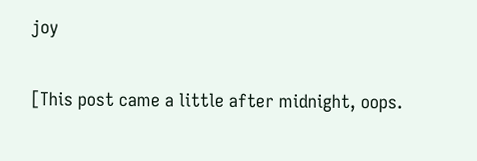joy

[This post came a little after midnight, oops.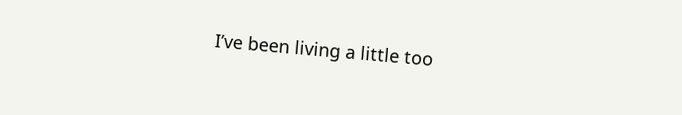I’ve been living a little too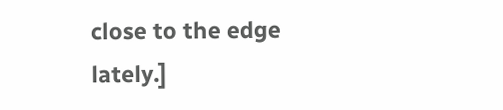close to the edge lately.]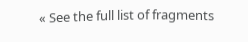« See the full list of fragments